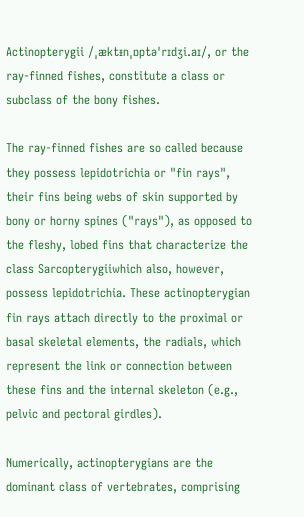Actinopterygii /ˌæktᵻnˌɒptəˈrɪdʒi.aɪ/, or the ray-finned fishes, constitute a class or subclass of the bony fishes.

The ray-finned fishes are so called because they possess lepidotrichia or "fin rays", their fins being webs of skin supported by bony or horny spines ("rays"), as opposed to the fleshy, lobed fins that characterize the class Sarcopterygiiwhich also, however, possess lepidotrichia. These actinopterygian fin rays attach directly to the proximal or basal skeletal elements, the radials, which represent the link or connection between these fins and the internal skeleton (e.g., pelvic and pectoral girdles).

Numerically, actinopterygians are the dominant class of vertebrates, comprising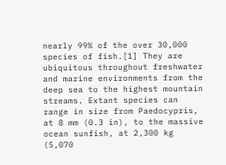nearly 99% of the over 30,000 species of fish.[1] They are ubiquitous throughout freshwater and marine environments from the deep sea to the highest mountain streams. Extant species can range in size from Paedocypris, at 8 mm (0.3 in), to the massive ocean sunfish, at 2,300 kg (5,070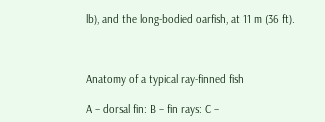lb), and the long-bodied oarfish, at 11 m (36 ft).



Anatomy of a typical ray-finned fish

A – dorsal fin: B – fin rays: C –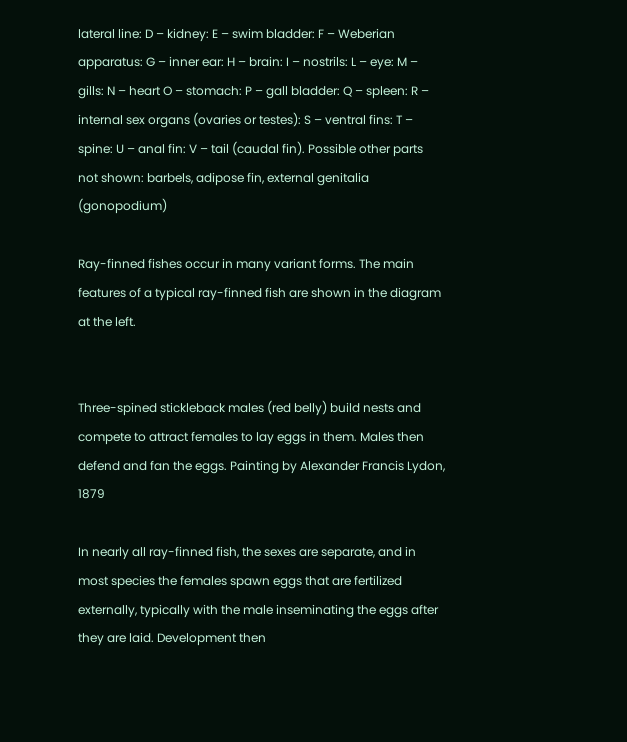lateral line: D – kidney: E – swim bladder: F – Weberian apparatus: G – inner ear: H – brain: I – nostrils: L – eye: M – gills: N – heart O – stomach: P – gall bladder: Q – spleen: R – internal sex organs (ovaries or testes): S – ventral fins: T – spine: U – anal fin: V – tail (caudal fin). Possible other parts not shown: barbels, adipose fin, external genitalia (gonopodium)

Ray-finned fishes occur in many variant forms. The main features of a typical ray-finned fish are shown in the diagram at the left.


Three-spined stickleback males (red belly) build nests and compete to attract females to lay eggs in them. Males then defend and fan the eggs. Painting by Alexander Francis Lydon, 1879

In nearly all ray-finned fish, the sexes are separate, and in most species the females spawn eggs that are fertilized externally, typically with the male inseminating the eggs after they are laid. Development then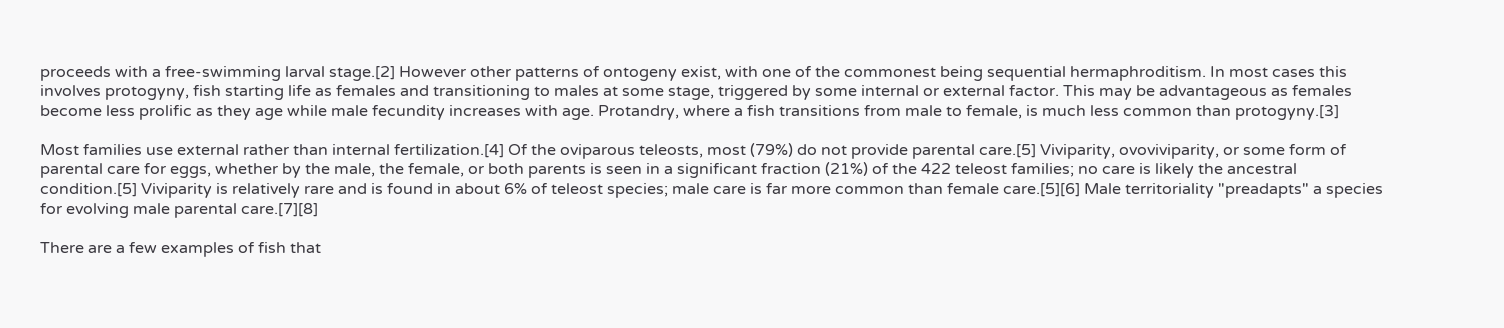proceeds with a free-swimming larval stage.[2] However other patterns of ontogeny exist, with one of the commonest being sequential hermaphroditism. In most cases this involves protogyny, fish starting life as females and transitioning to males at some stage, triggered by some internal or external factor. This may be advantageous as females become less prolific as they age while male fecundity increases with age. Protandry, where a fish transitions from male to female, is much less common than protogyny.[3]

Most families use external rather than internal fertilization.[4] Of the oviparous teleosts, most (79%) do not provide parental care.[5] Viviparity, ovoviviparity, or some form of parental care for eggs, whether by the male, the female, or both parents is seen in a significant fraction (21%) of the 422 teleost families; no care is likely the ancestral condition.[5] Viviparity is relatively rare and is found in about 6% of teleost species; male care is far more common than female care.[5][6] Male territoriality "preadapts" a species for evolving male parental care.[7][8]

There are a few examples of fish that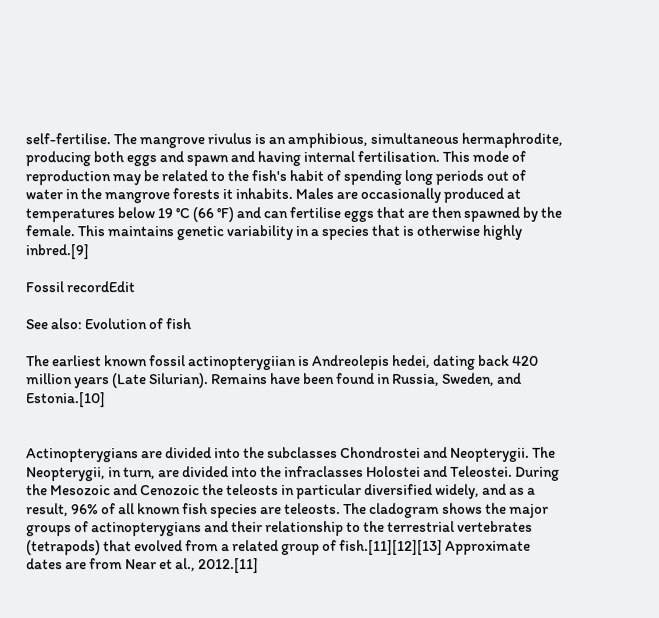self-fertilise. The mangrove rivulus is an amphibious, simultaneous hermaphrodite, producing both eggs and spawn and having internal fertilisation. This mode of reproduction may be related to the fish's habit of spending long periods out of water in the mangrove forests it inhabits. Males are occasionally produced at temperatures below 19 °C (66 °F) and can fertilise eggs that are then spawned by the female. This maintains genetic variability in a species that is otherwise highly inbred.[9]

Fossil recordEdit

See also: Evolution of fish

The earliest known fossil actinopterygiian is Andreolepis hedei, dating back 420 million years (Late Silurian). Remains have been found in Russia, Sweden, and Estonia.[10]


Actinopterygians are divided into the subclasses Chondrostei and Neopterygii. The Neopterygii, in turn, are divided into the infraclasses Holostei and Teleostei. During the Mesozoic and Cenozoic the teleosts in particular diversified widely, and as a result, 96% of all known fish species are teleosts. The cladogram shows the major groups of actinopterygians and their relationship to the terrestrial vertebrates (tetrapods) that evolved from a related group of fish.[11][12][13] Approximate dates are from Near et al., 2012.[11]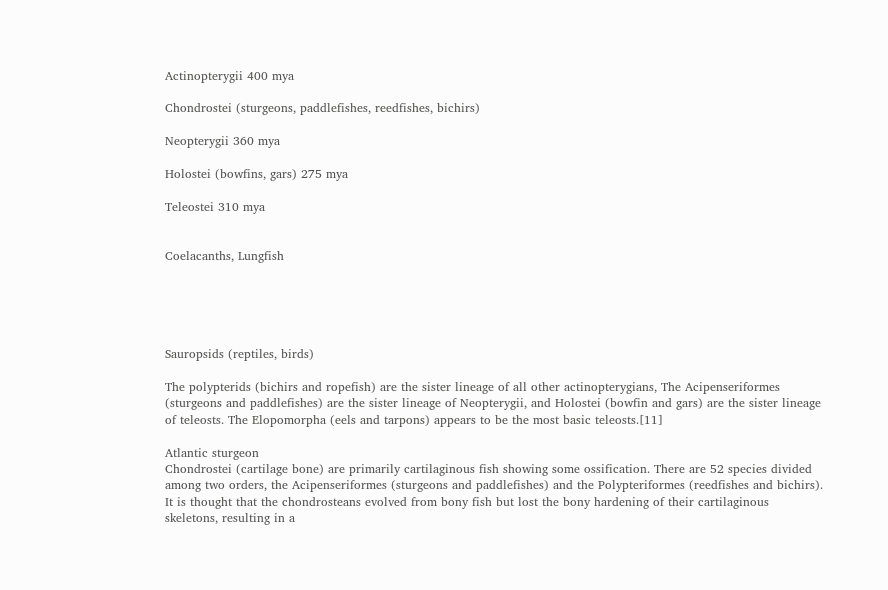Actinopterygii 400 mya

Chondrostei (sturgeons, paddlefishes, reedfishes, bichirs)

Neopterygii 360 mya

Holostei (bowfins, gars) 275 mya

Teleostei 310 mya


Coelacanths, Lungfish





Sauropsids (reptiles, birds)

The polypterids (bichirs and ropefish) are the sister lineage of all other actinopterygians, The Acipenseriformes (sturgeons and paddlefishes) are the sister lineage of Neopterygii, and Holostei (bowfin and gars) are the sister lineage of teleosts. The Elopomorpha (eels and tarpons) appears to be the most basic teleosts.[11]

Atlantic sturgeon
Chondrostei (cartilage bone) are primarily cartilaginous fish showing some ossification. There are 52 species divided among two orders, the Acipenseriformes (sturgeons and paddlefishes) and the Polypteriformes (reedfishes and bichirs). It is thought that the chondrosteans evolved from bony fish but lost the bony hardening of their cartilaginous skeletons, resulting in a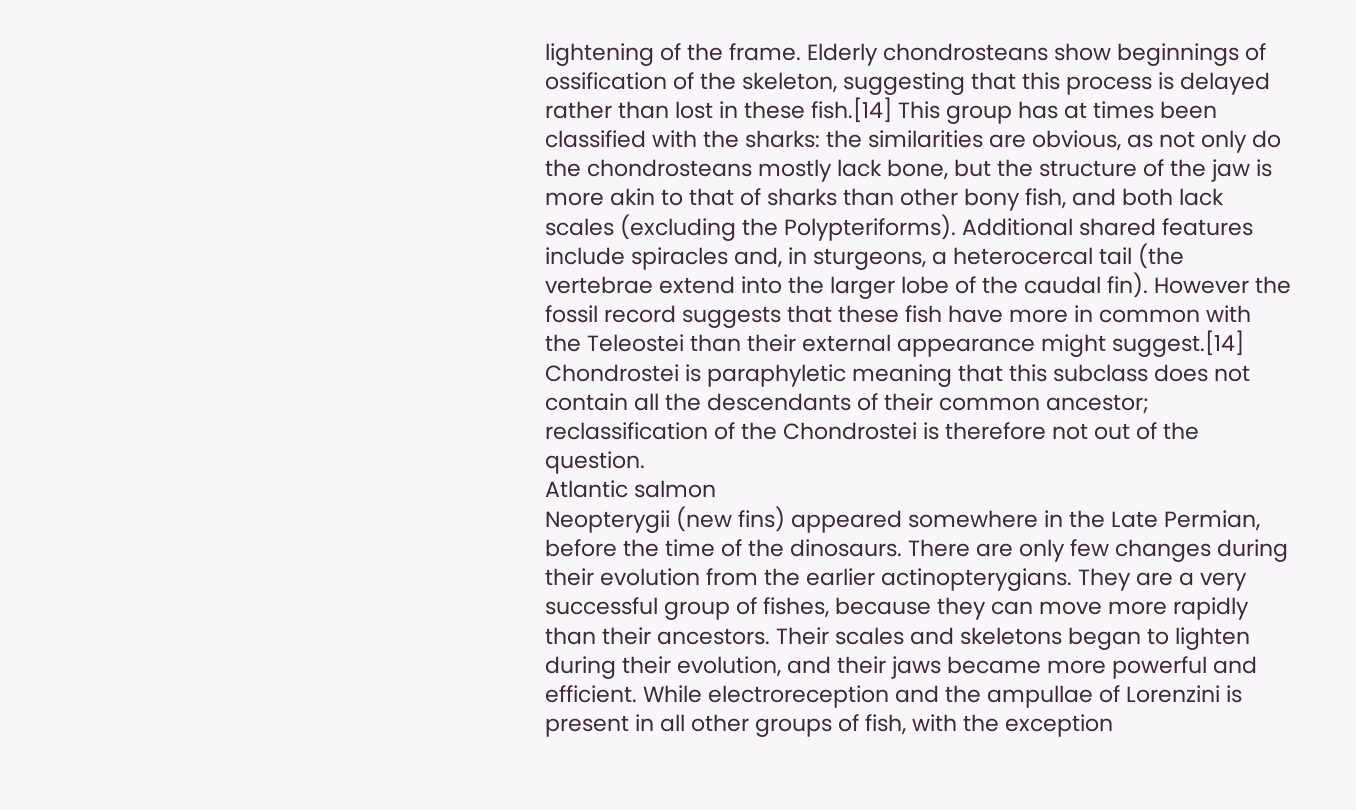lightening of the frame. Elderly chondrosteans show beginnings of ossification of the skeleton, suggesting that this process is delayed rather than lost in these fish.[14] This group has at times been classified with the sharks: the similarities are obvious, as not only do the chondrosteans mostly lack bone, but the structure of the jaw is more akin to that of sharks than other bony fish, and both lack scales (excluding the Polypteriforms). Additional shared features include spiracles and, in sturgeons, a heterocercal tail (the vertebrae extend into the larger lobe of the caudal fin). However the fossil record suggests that these fish have more in common with the Teleostei than their external appearance might suggest.[14] Chondrostei is paraphyletic meaning that this subclass does not contain all the descendants of their common ancestor; reclassification of the Chondrostei is therefore not out of the question.
Atlantic salmon
Neopterygii (new fins) appeared somewhere in the Late Permian, before the time of the dinosaurs. There are only few changes during their evolution from the earlier actinopterygians. They are a very successful group of fishes, because they can move more rapidly than their ancestors. Their scales and skeletons began to lighten during their evolution, and their jaws became more powerful and efficient. While electroreception and the ampullae of Lorenzini is present in all other groups of fish, with the exception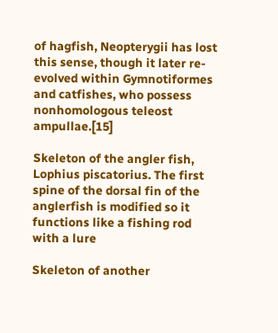of hagfish, Neopterygii has lost this sense, though it later re-evolved within Gymnotiformes and catfishes, who possess nonhomologous teleost ampullae.[15]

Skeleton of the angler fish, Lophius piscatorius. The first spine of the dorsal fin of the anglerfish is modified so it functions like a fishing rod with a lure

Skeleton of another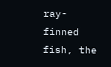ray-finned fish, the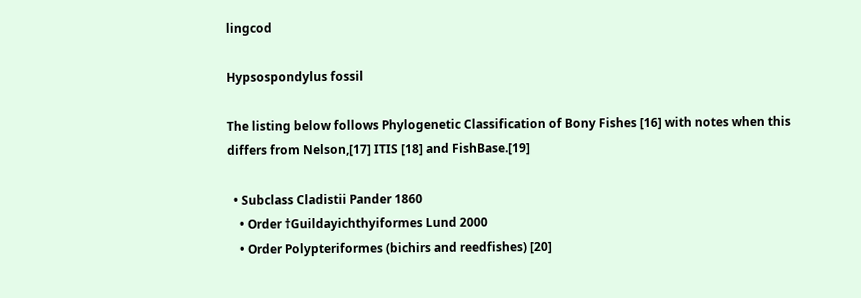lingcod

Hypsospondylus fossil

The listing below follows Phylogenetic Classification of Bony Fishes [16] with notes when this differs from Nelson,[17] ITIS [18] and FishBase.[19]

  • Subclass Cladistii Pander 1860
    • Order †Guildayichthyiformes Lund 2000
    • Order Polypteriformes (bichirs and reedfishes) [20]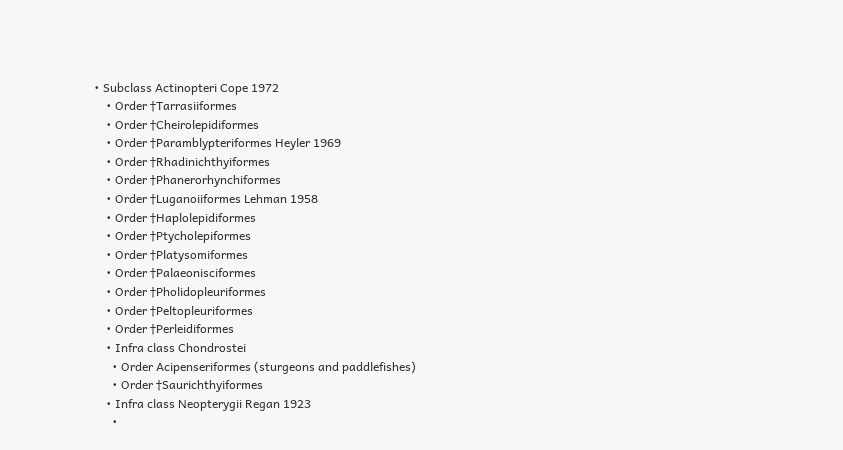• Subclass Actinopteri Cope 1972
    • Order †Tarrasiiformes
    • Order †Cheirolepidiformes
    • Order †Paramblypteriformes Heyler 1969
    • Order †Rhadinichthyiformes
    • Order †Phanerorhynchiformes
    • Order †Luganoiiformes Lehman 1958
    • Order †Haplolepidiformes
    • Order †Ptycholepiformes
    • Order †Platysomiformes
    • Order †Palaeonisciformes
    • Order †Pholidopleuriformes
    • Order †Peltopleuriformes
    • Order †Perleidiformes
    • Infra class Chondrostei
      • Order Acipenseriformes (sturgeons and paddlefishes)
      • Order †Saurichthyiformes
    • Infra class Neopterygii Regan 1923
      •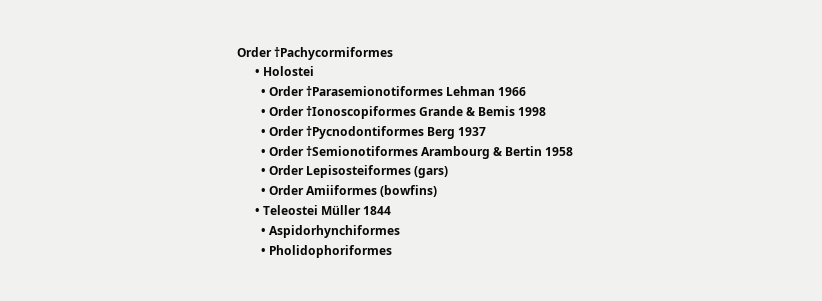Order †Pachycormiformes
      • Holostei
        • Order †Parasemionotiformes Lehman 1966
        • Order †Ionoscopiformes Grande & Bemis 1998
        • Order †Pycnodontiformes Berg 1937
        • Order †Semionotiformes Arambourg & Bertin 1958
        • Order Lepisosteiformes (gars)
        • Order Amiiformes (bowfins)
      • Teleostei Müller 1844
        • Aspidorhynchiformes
        • Pholidophoriformes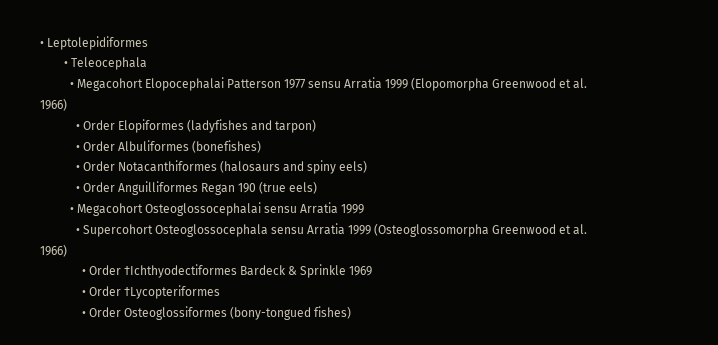• Leptolepidiformes
        • Teleocephala
          • Megacohort Elopocephalai Patterson 1977 sensu Arratia 1999 (Elopomorpha Greenwood et al. 1966)
            • Order Elopiformes (ladyfishes and tarpon)
            • Order Albuliformes (bonefishes)
            • Order Notacanthiformes (halosaurs and spiny eels)
            • Order Anguilliformes Regan 190 (true eels)
          • Megacohort Osteoglossocephalai sensu Arratia 1999
            • Supercohort Osteoglossocephala sensu Arratia 1999 (Osteoglossomorpha Greenwood et al. 1966)
              • Order †Ichthyodectiformes Bardeck & Sprinkle 1969
              • Order †Lycopteriformes
              • Order Osteoglossiformes (bony-tongued fishes)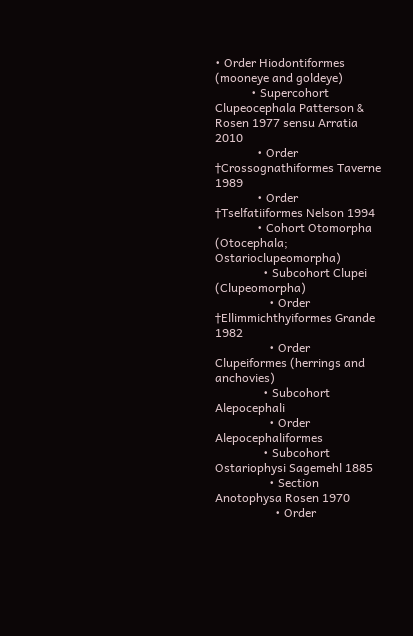• Order Hiodontiformes (mooneye and goldeye)
            • Supercohort Clupeocephala Patterson & Rosen 1977 sensu Arratia 2010
              • Order †Crossognathiformes Taverne 1989
              • Order †Tselfatiiformes Nelson 1994
              • Cohort Otomorpha (Otocephala; Ostarioclupeomorpha)
                • Subcohort Clupei (Clupeomorpha)
                  • Order †Ellimmichthyiformes Grande 1982
                  • Order Clupeiformes (herrings and anchovies)
                • Subcohort Alepocephali
                  • Order Alepocephaliformes
                • Subcohort Ostariophysi Sagemehl 1885
                  • Section Anotophysa Rosen 1970
                    • Order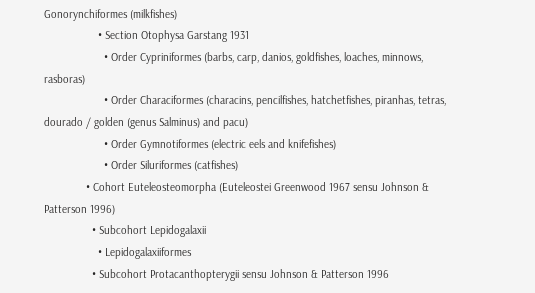Gonorynchiformes (milkfishes)
                  • Section Otophysa Garstang 1931
                    • Order Cypriniformes (barbs, carp, danios, goldfishes, loaches, minnows, rasboras)
                    • Order Characiformes (characins, pencilfishes, hatchetfishes, piranhas, tetras, dourado / golden (genus Salminus) and pacu)
                    • Order Gymnotiformes (electric eels and knifefishes)
                    • Order Siluriformes (catfishes)
              • Cohort Euteleosteomorpha (Euteleostei Greenwood 1967 sensu Johnson & Patterson 1996)
                • Subcohort Lepidogalaxii
                  • Lepidogalaxiiformes
                • Subcohort Protacanthopterygii sensu Johnson & Patterson 1996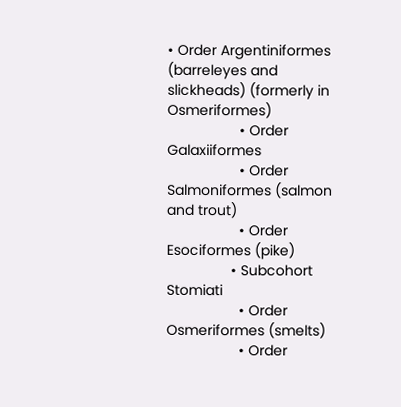• Order Argentiniformes (barreleyes and slickheads) (formerly in Osmeriformes)
                  • Order Galaxiiformes
                  • Order Salmoniformes (salmon and trout)
                  • Order Esociformes (pike)
                • Subcohort Stomiati
                  • Order Osmeriformes (smelts)
                  • Order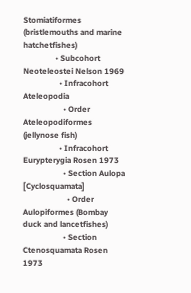Stomiatiformes (bristlemouths and marine hatchetfishes)
                • Subcohort Neoteleostei Nelson 1969
                  • Infracohort Ateleopodia
                    • Order Ateleopodiformes (jellynose fish)
                  • Infracohort Eurypterygia Rosen 1973
                    • Section Aulopa [Cyclosquamata]
                      • Order Aulopiformes (Bombay duck and lancetfishes)
                    • Section Ctenosquamata Rosen 1973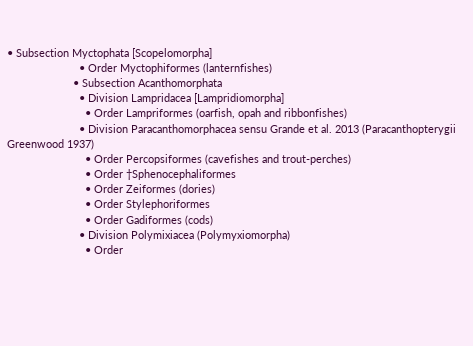• Subsection Myctophata [Scopelomorpha]
                        • Order Myctophiformes (lanternfishes)
                      • Subsection Acanthomorphata
                        • Division Lampridacea [Lampridiomorpha]
                          • Order Lampriformes (oarfish, opah and ribbonfishes)
                        • Division Paracanthomorphacea sensu Grande et al. 2013 (Paracanthopterygii Greenwood 1937)
                          • Order Percopsiformes (cavefishes and trout-perches)
                          • Order †Sphenocephaliformes
                          • Order Zeiformes (dories)
                          • Order Stylephoriformes
                          • Order Gadiformes (cods)
                        • Division Polymixiacea (Polymyxiomorpha)
                          • Order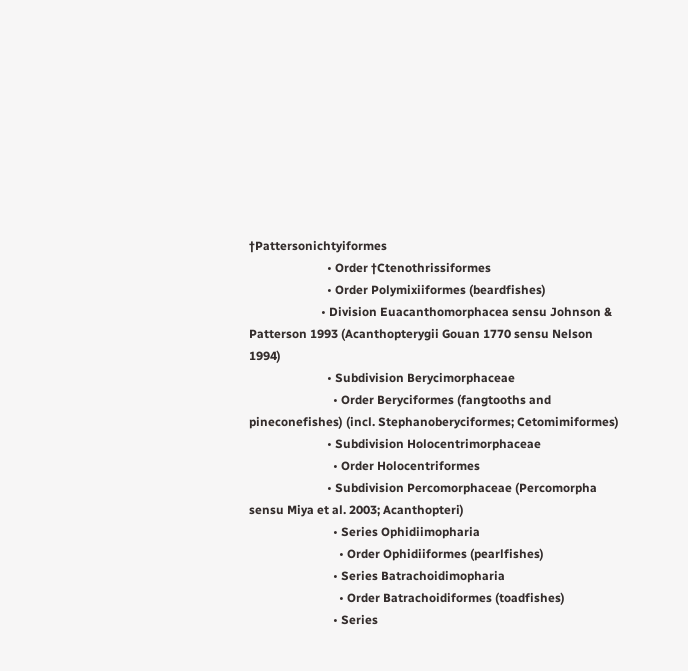†Pattersonichtyiformes
                          • Order †Ctenothrissiformes
                          • Order Polymixiiformes (beardfishes)
                        • Division Euacanthomorphacea sensu Johnson & Patterson 1993 (Acanthopterygii Gouan 1770 sensu Nelson 1994)
                          • Subdivision Berycimorphaceae
                            • Order Beryciformes (fangtooths and pineconefishes) (incl. Stephanoberyciformes; Cetomimiformes)
                          • Subdivision Holocentrimorphaceae
                            • Order Holocentriformes
                          • Subdivision Percomorphaceae (Percomorpha sensu Miya et al. 2003; Acanthopteri)
                            • Series Ophidiimopharia
                              • Order Ophidiiformes (pearlfishes)
                            • Series Batrachoidimopharia
                              • Order Batrachoidiformes (toadfishes)
                            • Series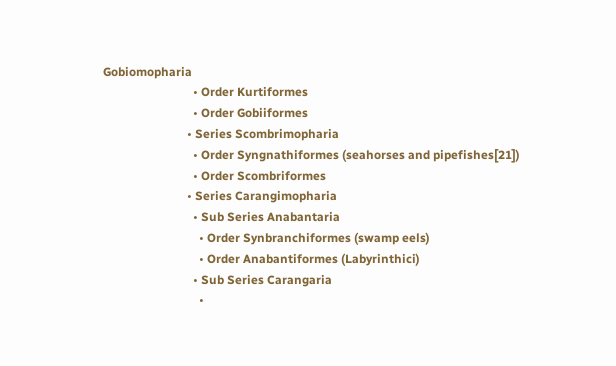Gobiomopharia
                              • Order Kurtiformes
                              • Order Gobiiformes
                            • Series Scombrimopharia
                              • Order Syngnathiformes (seahorses and pipefishes[21])
                              • Order Scombriformes
                            • Series Carangimopharia
                              • Sub Series Anabantaria
                                • Order Synbranchiformes (swamp eels)
                                • Order Anabantiformes (Labyrinthici)
                              • Sub Series Carangaria
                                •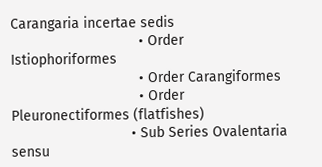Carangaria incertae sedis
                                • Order Istiophoriformes
                                • Order Carangiformes
                                • Order Pleuronectiformes (flatfishes)
                              • Sub Series Ovalentaria sensu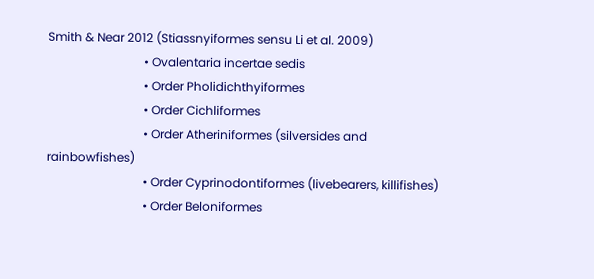Smith & Near 2012 (Stiassnyiformes sensu Li et al. 2009)
                                • Ovalentaria incertae sedis
                                • Order Pholidichthyiformes
                                • Order Cichliformes
                                • Order Atheriniformes (silversides and rainbowfishes)
                                • Order Cyprinodontiformes (livebearers, killifishes)
                                • Order Beloniformes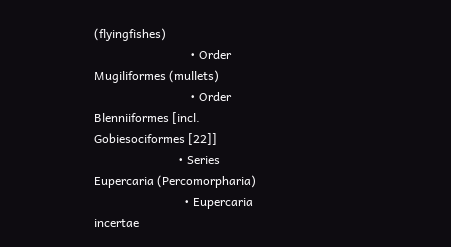(flyingfishes)
                                • Order Mugiliformes (mullets)
                                • Order Blenniiformes [incl. Gobiesociformes [22]]
                            • Series Eupercaria (Percomorpharia)
                              • Eupercaria incertae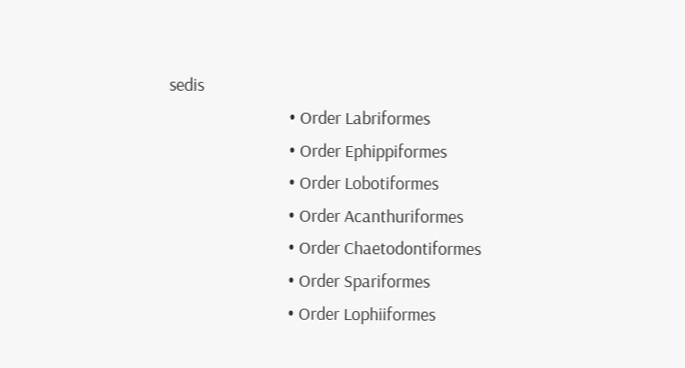sedis
                              • Order Labriformes
                              • Order Ephippiformes
                              • Order Lobotiformes
                              • Order Acanthuriformes
                              • Order Chaetodontiformes
                              • Order Spariformes
                              • Order Lophiiformes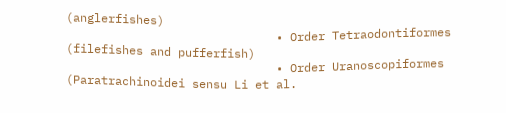(anglerfishes)
                              • Order Tetraodontiformes (filefishes and pufferfish)
                              • Order Uranoscopiformes (Paratrachinoidei sensu Li et al.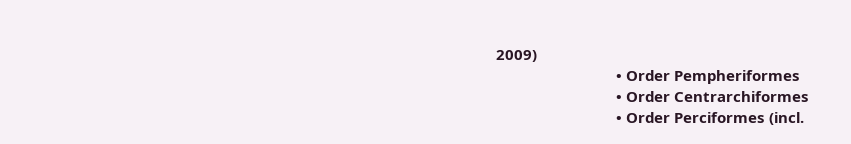2009)
                              • Order Pempheriformes
                              • Order Centrarchiformes
                              • Order Perciformes (incl.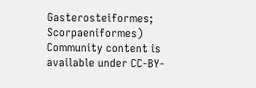Gasterosteiformes; Scorpaeniformes)
Community content is available under CC-BY-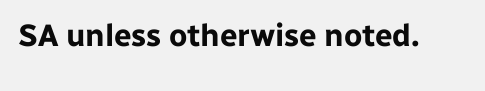SA unless otherwise noted.